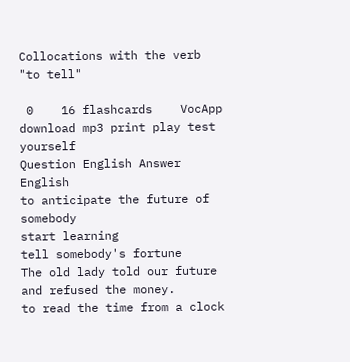Collocations with the verb "to tell"

 0    16 flashcards    VocApp
download mp3 print play test yourself
Question English Answer English
to anticipate the future of somebody
start learning
tell somebody's fortune
The old lady told our future and refused the money.
to read the time from a clock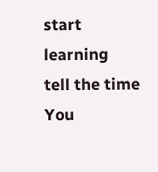start learning
tell the time
You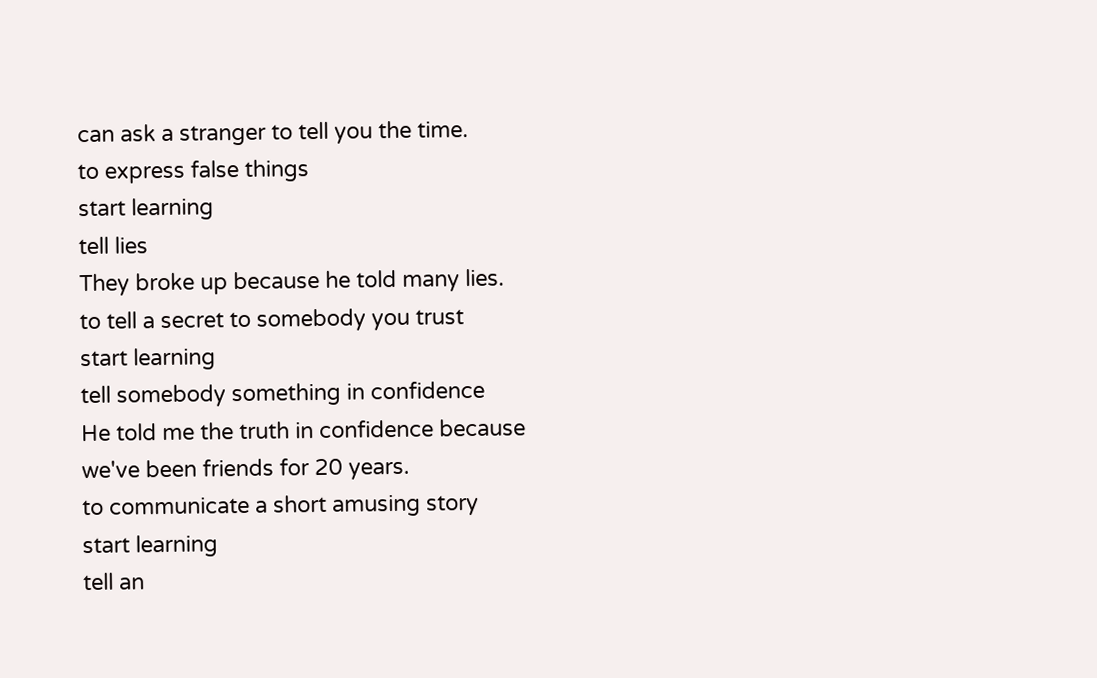can ask a stranger to tell you the time.
to express false things
start learning
tell lies
They broke up because he told many lies.
to tell a secret to somebody you trust
start learning
tell somebody something in confidence
He told me the truth in confidence because we've been friends for 20 years.
to communicate a short amusing story
start learning
tell an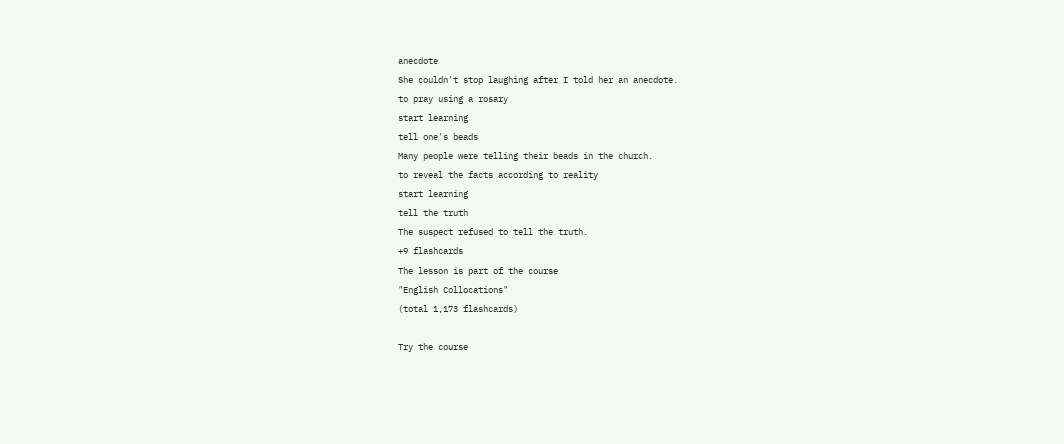anecdote
She couldn't stop laughing after I told her an anecdote.
to pray using a rosary
start learning
tell one's beads
Many people were telling their beads in the church.
to reveal the facts according to reality
start learning
tell the truth
The suspect refused to tell the truth.
+9 flashcards
The lesson is part of the course
"English Collocations"
(total 1,173 flashcards)

Try the course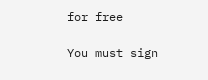for free

You must sign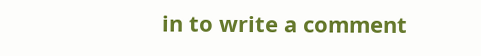in to write a comment